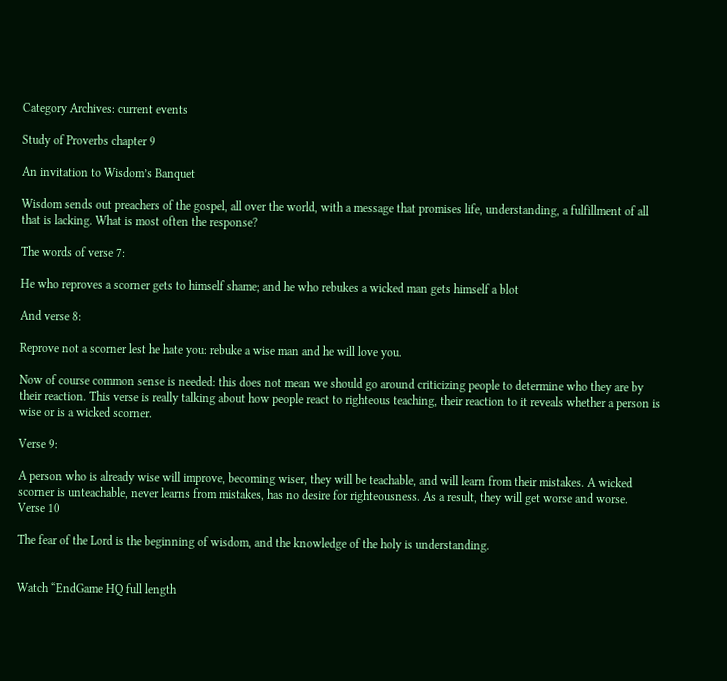Category Archives: current events

Study of Proverbs chapter 9

An invitation to Wisdom’s Banquet

Wisdom sends out preachers of the gospel, all over the world, with a message that promises life, understanding, a fulfillment of all that is lacking. What is most often the response?

The words of verse 7:

He who reproves a scorner gets to himself shame; and he who rebukes a wicked man gets himself a blot

And verse 8:

Reprove not a scorner lest he hate you: rebuke a wise man and he will love you.

Now of course common sense is needed: this does not mean we should go around criticizing people to determine who they are by their reaction. This verse is really talking about how people react to righteous teaching, their reaction to it reveals whether a person is wise or is a wicked scorner.

Verse 9:

A person who is already wise will improve, becoming wiser, they will be teachable, and will learn from their mistakes. A wicked scorner is unteachable, never learns from mistakes, has no desire for righteousness. As a result, they will get worse and worse.
Verse 10

The fear of the Lord is the beginning of wisdom, and the knowledge of the holy is understanding.


Watch “EndGame HQ full length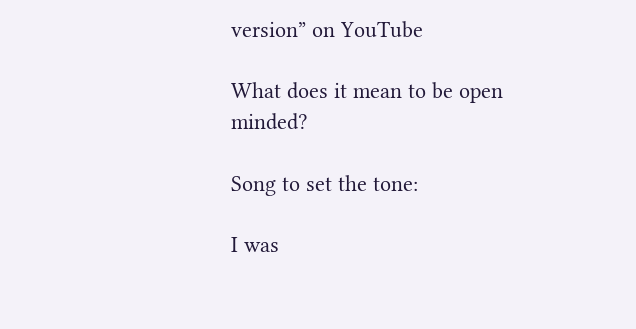version” on YouTube

What does it mean to be open minded?

Song to set the tone:

I was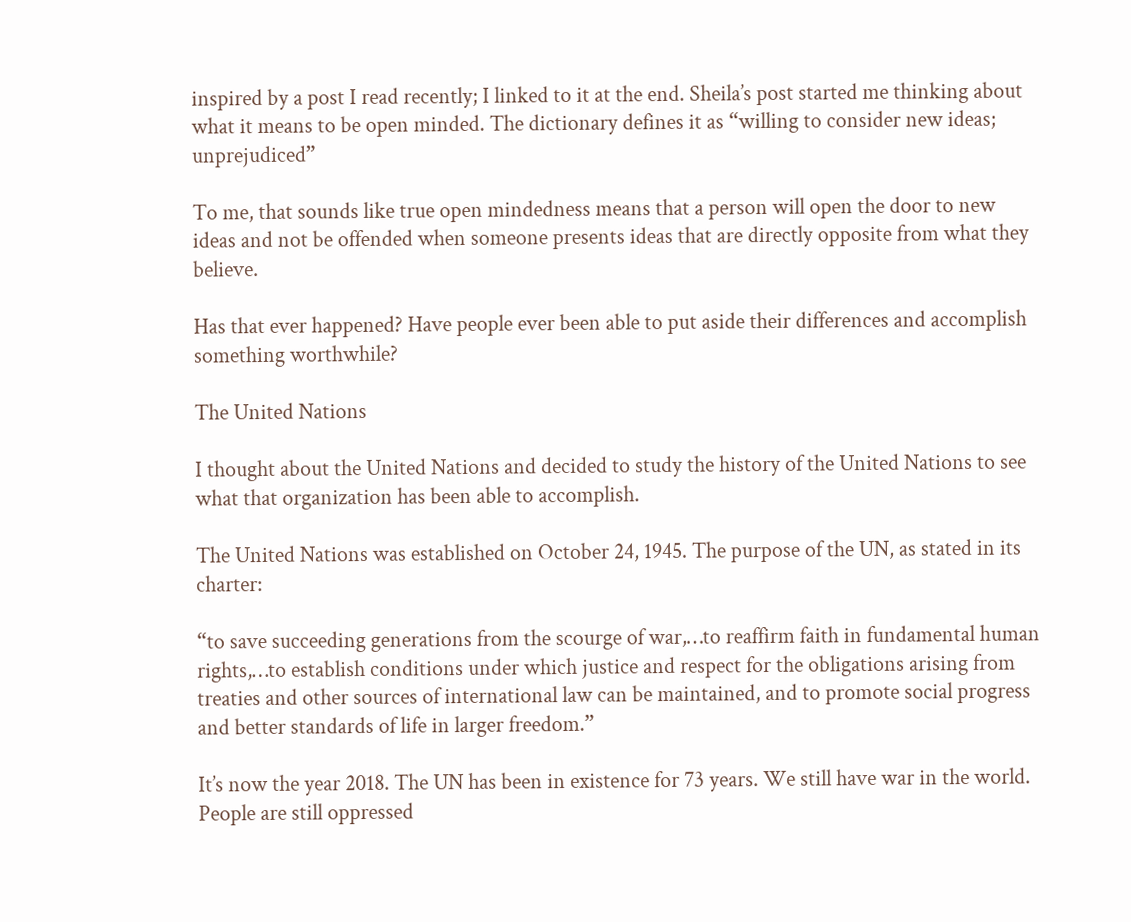inspired by a post I read recently; I linked to it at the end. Sheila’s post started me thinking about what it means to be open minded. The dictionary defines it as “willing to consider new ideas; unprejudiced”

To me, that sounds like true open mindedness means that a person will open the door to new ideas and not be offended when someone presents ideas that are directly opposite from what they believe.

Has that ever happened? Have people ever been able to put aside their differences and accomplish something worthwhile?

The United Nations

I thought about the United Nations and decided to study the history of the United Nations to see what that organization has been able to accomplish.

The United Nations was established on October 24, 1945. The purpose of the UN, as stated in its charter:

“to save succeeding generations from the scourge of war,…to reaffirm faith in fundamental human rights,…to establish conditions under which justice and respect for the obligations arising from treaties and other sources of international law can be maintained, and to promote social progress and better standards of life in larger freedom.”

It’s now the year 2018. The UN has been in existence for 73 years. We still have war in the world. People are still oppressed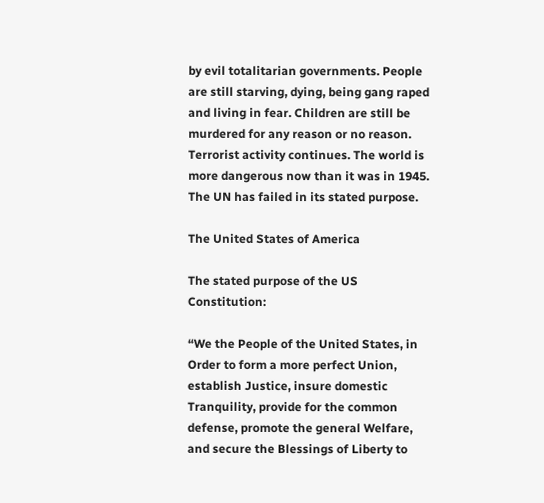by evil totalitarian governments. People are still starving, dying, being gang raped and living in fear. Children are still be murdered for any reason or no reason. Terrorist activity continues. The world is more dangerous now than it was in 1945. The UN has failed in its stated purpose.

The United States of America

The stated purpose of the US Constitution:

“We the People of the United States, in Order to form a more perfect Union, establish Justice, insure domestic Tranquility, provide for the common defense, promote the general Welfare, and secure the Blessings of Liberty to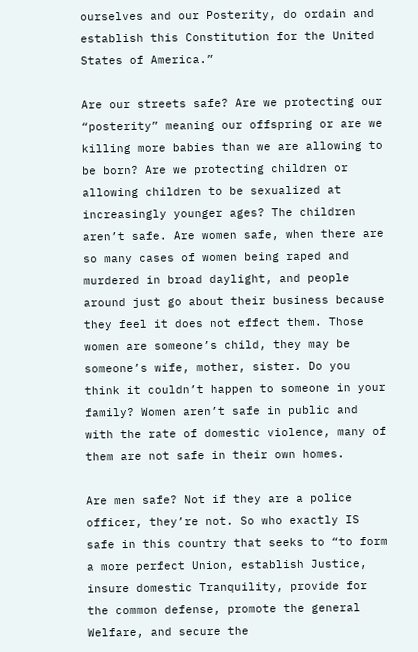ourselves and our Posterity, do ordain and establish this Constitution for the United States of America.”

Are our streets safe? Are we protecting our “posterity” meaning our offspring or are we killing more babies than we are allowing to be born? Are we protecting children or allowing children to be sexualized at increasingly younger ages? The children aren’t safe. Are women safe, when there are so many cases of women being raped and murdered in broad daylight, and people around just go about their business because they feel it does not effect them. Those women are someone’s child, they may be someone’s wife, mother, sister. Do you think it couldn’t happen to someone in your family? Women aren’t safe in public and with the rate of domestic violence, many of them are not safe in their own homes.

Are men safe? Not if they are a police officer, they’re not. So who exactly IS safe in this country that seeks to “to form a more perfect Union, establish Justice, insure domestic Tranquility, provide for the common defense, promote the general Welfare, and secure the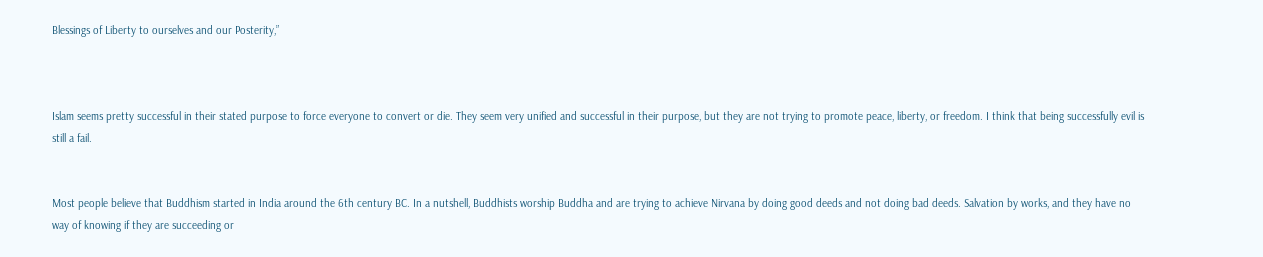Blessings of Liberty to ourselves and our Posterity,”



Islam seems pretty successful in their stated purpose to force everyone to convert or die. They seem very unified and successful in their purpose, but they are not trying to promote peace, liberty, or freedom. I think that being successfully evil is still a fail.


Most people believe that Buddhism started in India around the 6th century BC. In a nutshell, Buddhists worship Buddha and are trying to achieve Nirvana by doing good deeds and not doing bad deeds. Salvation by works, and they have no way of knowing if they are succeeding or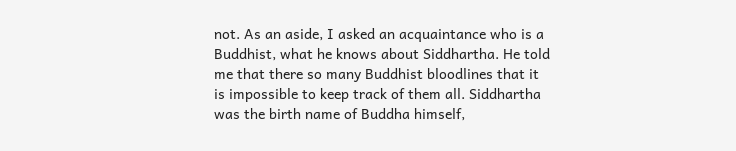not. As an aside, I asked an acquaintance who is a Buddhist, what he knows about Siddhartha. He told me that there so many Buddhist bloodlines that it is impossible to keep track of them all. Siddhartha was the birth name of Buddha himself,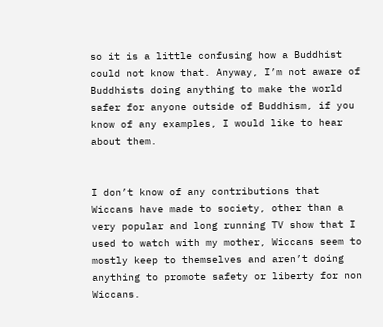so it is a little confusing how a Buddhist could not know that. Anyway, I’m not aware of Buddhists doing anything to make the world safer for anyone outside of Buddhism, if you know of any examples, I would like to hear about them.


I don’t know of any contributions that Wiccans have made to society, other than a very popular and long running TV show that I used to watch with my mother, Wiccans seem to mostly keep to themselves and aren’t doing anything to promote safety or liberty for non Wiccans.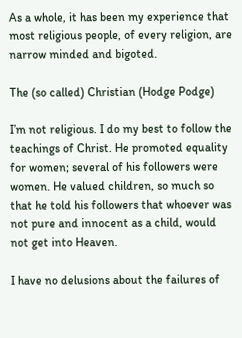As a whole, it has been my experience that most religious people, of every religion, are narrow minded and bigoted.

The (so called) Christian (Hodge Podge)

I’m not religious. I do my best to follow the teachings of Christ. He promoted equality for women; several of his followers were women. He valued children, so much so that he told his followers that whoever was not pure and innocent as a child, would not get into Heaven.

I have no delusions about the failures of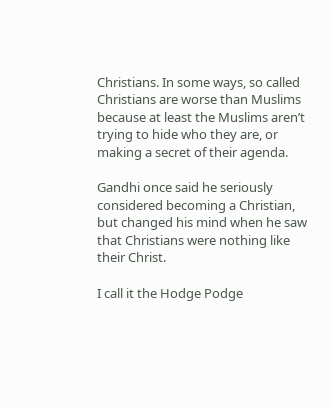Christians. In some ways, so called Christians are worse than Muslims because at least the Muslims aren’t trying to hide who they are, or making a secret of their agenda.

Gandhi once said he seriously considered becoming a Christian, but changed his mind when he saw that Christians were nothing like their Christ.

I call it the Hodge Podge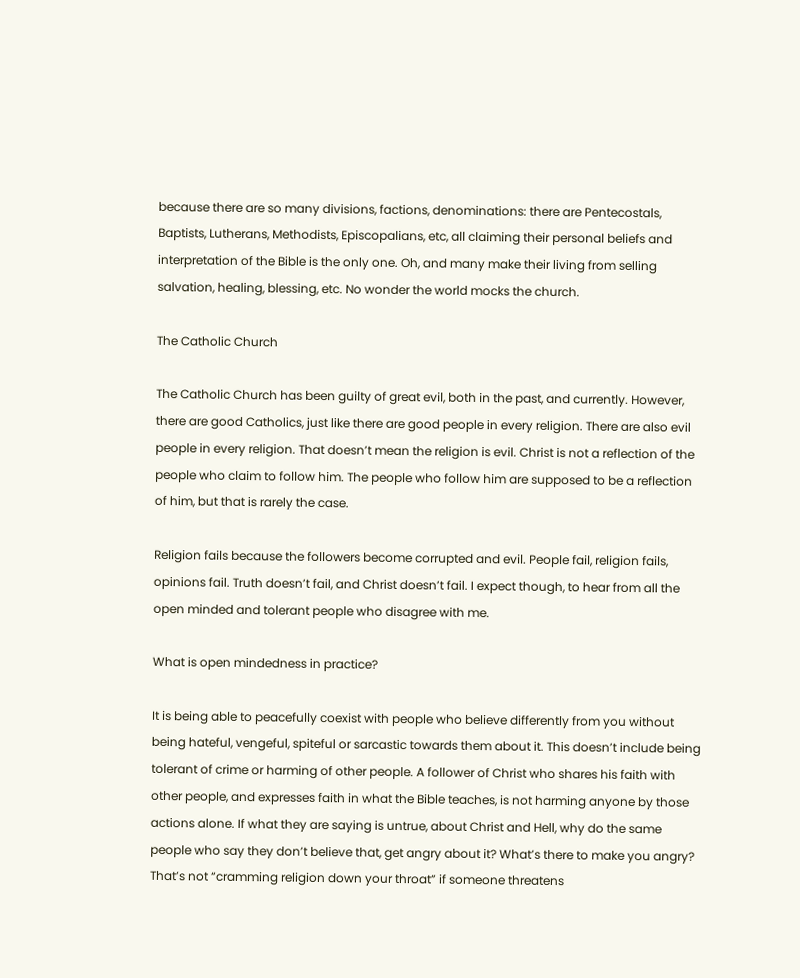because there are so many divisions, factions, denominations: there are Pentecostals, Baptists, Lutherans, Methodists, Episcopalians, etc, all claiming their personal beliefs and interpretation of the Bible is the only one. Oh, and many make their living from selling salvation, healing, blessing, etc. No wonder the world mocks the church.

The Catholic Church

The Catholic Church has been guilty of great evil, both in the past, and currently. However, there are good Catholics, just like there are good people in every religion. There are also evil people in every religion. That doesn’t mean the religion is evil. Christ is not a reflection of the people who claim to follow him. The people who follow him are supposed to be a reflection of him, but that is rarely the case.

Religion fails because the followers become corrupted and evil. People fail, religion fails, opinions fail. Truth doesn’t fail, and Christ doesn’t fail. I expect though, to hear from all the open minded and tolerant people who disagree with me.

What is open mindedness in practice?

It is being able to peacefully coexist with people who believe differently from you without being hateful, vengeful, spiteful or sarcastic towards them about it. This doesn’t include being tolerant of crime or harming of other people. A follower of Christ who shares his faith with other people, and expresses faith in what the Bible teaches, is not harming anyone by those actions alone. If what they are saying is untrue, about Christ and Hell, why do the same people who say they don’t believe that, get angry about it? What’s there to make you angry? That’s not “cramming religion down your throat” if someone threatens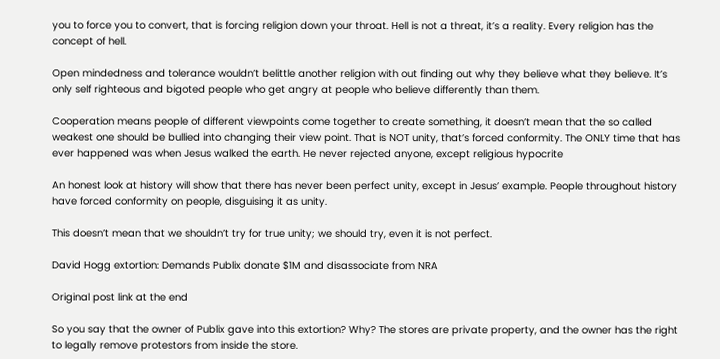you to force you to convert, that is forcing religion down your throat. Hell is not a threat, it’s a reality. Every religion has the concept of hell.

Open mindedness and tolerance wouldn’t belittle another religion with out finding out why they believe what they believe. It’s only self righteous and bigoted people who get angry at people who believe differently than them.

Cooperation means people of different viewpoints come together to create something, it doesn’t mean that the so called weakest one should be bullied into changing their view point. That is NOT unity, that’s forced conformity. The ONLY time that has ever happened was when Jesus walked the earth. He never rejected anyone, except religious hypocrite

An honest look at history will show that there has never been perfect unity, except in Jesus’ example. People throughout history have forced conformity on people, disguising it as unity.

This doesn’t mean that we shouldn’t try for true unity; we should try, even it is not perfect.

David Hogg extortion: Demands Publix donate $1M and disassociate from NRA

Original post link at the end

So you say that the owner of Publix gave into this extortion? Why? The stores are private property, and the owner has the right to legally remove protestors from inside the store.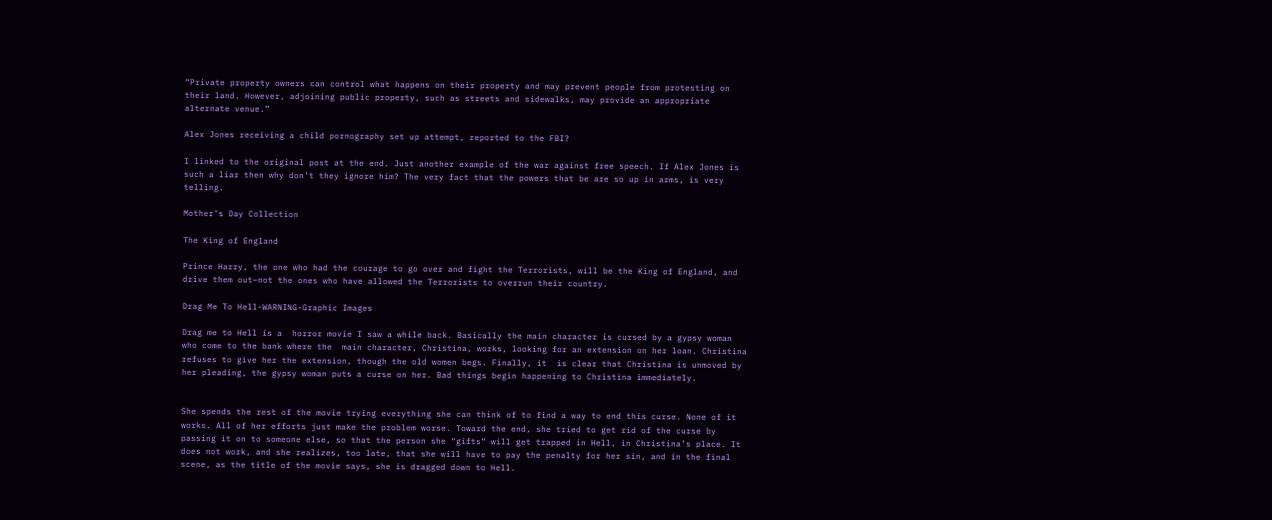“Private property owners can control what happens on their property and may prevent people from protesting on their land. However, adjoining public property, such as streets and sidewalks, may provide an appropriate alternate venue.”

Alex Jones receiving a child pornography set up attempt, reported to the FBI?

I linked to the original post at the end. Just another example of the war against free speech. If Alex Jones is such a liar then why don’t they ignore him? The very fact that the powers that be are so up in arms, is very telling.

Mother’s Day Collection

The King of England

Prince Harry, the one who had the courage to go over and fight the Terrorists, will be the King of England, and drive them out–not the ones who have allowed the Terrorists to overrun their country.

Drag Me To Hell-WARNING-Graphic Images

Drag me to Hell is a  horror movie I saw a while back. Basically the main character is cursed by a gypsy woman who come to the bank where the  main character, Christina, works, looking for an extension on her loan. Christina refuses to give her the extension, though the old women begs. Finally, it  is clear that Christina is unmoved by her pleading, the gypsy woman puts a curse on her. Bad things begin happening to Christina immediately.


She spends the rest of the movie trying everything she can think of to find a way to end this curse. None of it works. All of her efforts just make the problem worse. Toward the end, she tried to get rid of the curse by passing it on to someone else, so that the person she “gifts” will get trapped in Hell, in Christina’s place. It does not work, and she realizes, too late, that she will have to pay the penalty for her sin, and in the final scene, as the title of the movie says, she is dragged down to Hell.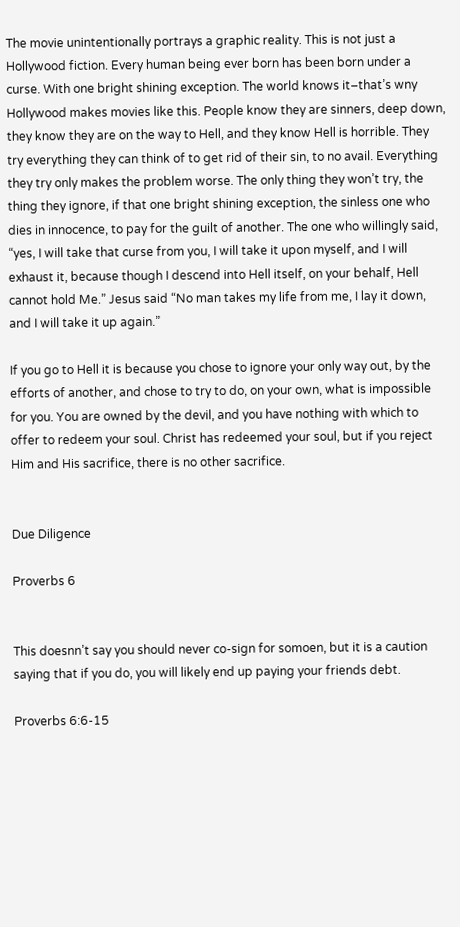The movie unintentionally portrays a graphic reality. This is not just a Hollywood fiction. Every human being ever born has been born under a curse. With one bright shining exception. The world knows it–that’s wny Hollywood makes movies like this. People know they are sinners, deep down, they know they are on the way to Hell, and they know Hell is horrible. They try everything they can think of to get rid of their sin, to no avail. Everything they try only makes the problem worse. The only thing they won’t try, the thing they ignore, if that one bright shining exception, the sinless one who dies in innocence, to pay for the guilt of another. The one who willingly said, “yes, I will take that curse from you, I will take it upon myself, and I will exhaust it, because though I descend into Hell itself, on your behalf, Hell cannot hold Me.” Jesus said “No man takes my life from me, I lay it down, and I will take it up again.”

If you go to Hell it is because you chose to ignore your only way out, by the efforts of another, and chose to try to do, on your own, what is impossible for you. You are owned by the devil, and you have nothing with which to offer to redeem your soul. Christ has redeemed your soul, but if you reject Him and His sacrifice, there is no other sacrifice.


Due Diligence

Proverbs 6


This doesnn’t say you should never co-sign for somoen, but it is a caution saying that if you do, you will likely end up paying your friends debt.

Proverbs 6:6-15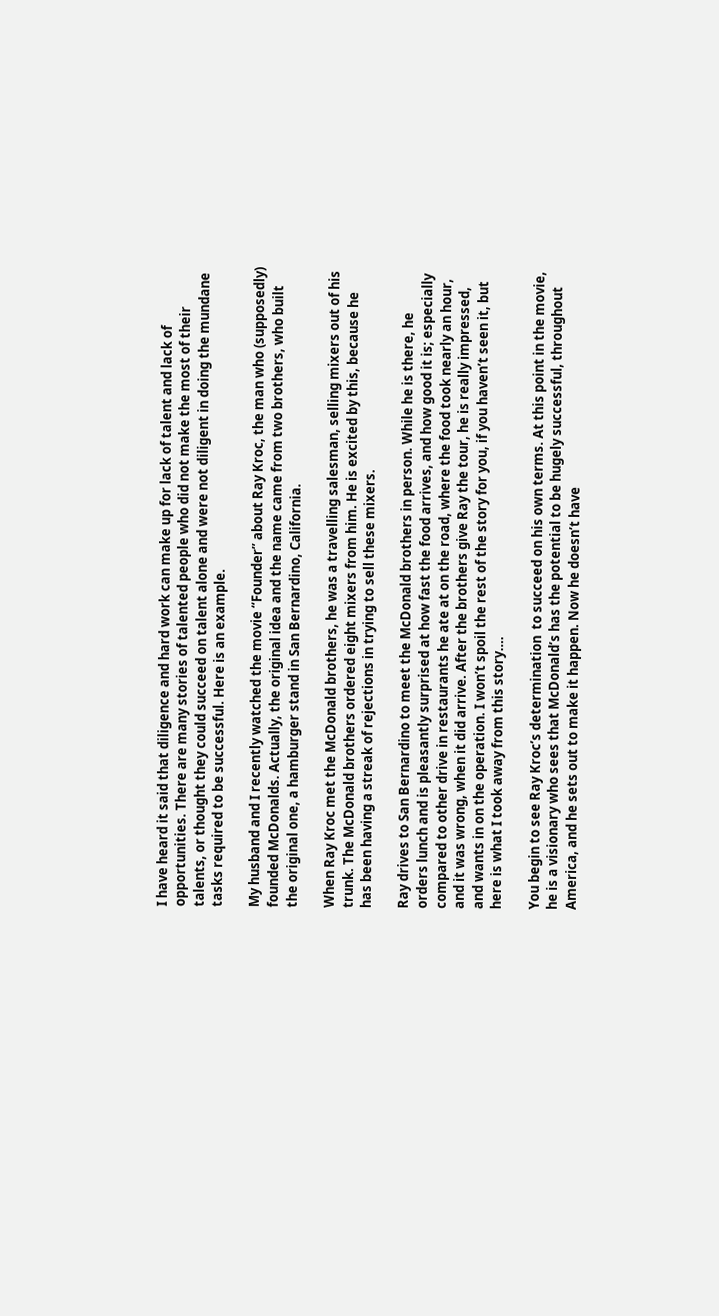I have heard it said that diligence and hard work can make up for lack of talent and lack of opportunities. There are many stories of talented people who did not make the most of their talents, or thought they could succeed on talent alone and were not diligent in doing the mundane tasks required to be successful. Here is an example.

My husband and I recently watched the movie “Founder” about Ray Kroc, the man who (supposedly) founded McDonalds. Actually, the original idea and the name came from two brothers, who built the original one, a hamburger stand in San Bernardino, California.

When Ray Kroc met the McDonald brothers, he was a travelling salesman, selling mixers out of his trunk. The McDonald brothers ordered eight mixers from him. He is excited by this, because he has been having a streak of rejections in trying to sell these mixers.

Ray drives to San Bernardino to meet the McDonald brothers in person. While he is there, he orders lunch and is pleasantly surprised at how fast the food arrives, and how good it is; especially compared to other drive in restaurants he ate at on the road, where the food took nearly an hour, and it was wrong, when it did arrive. After the brothers give Ray the tour, he is really impressed, and wants in on the operation. I won’t spoil the rest of the story for you, if you haven’t seen it, but here is what I took away from this story….

You begin to see Ray Kroc’s determination  to succeed on his own terms. At this point in the movie, he is a visionary who sees that McDonald’s has the potential to be hugely successful, throughout America, and he sets out to make it happen. Now he doesn’t have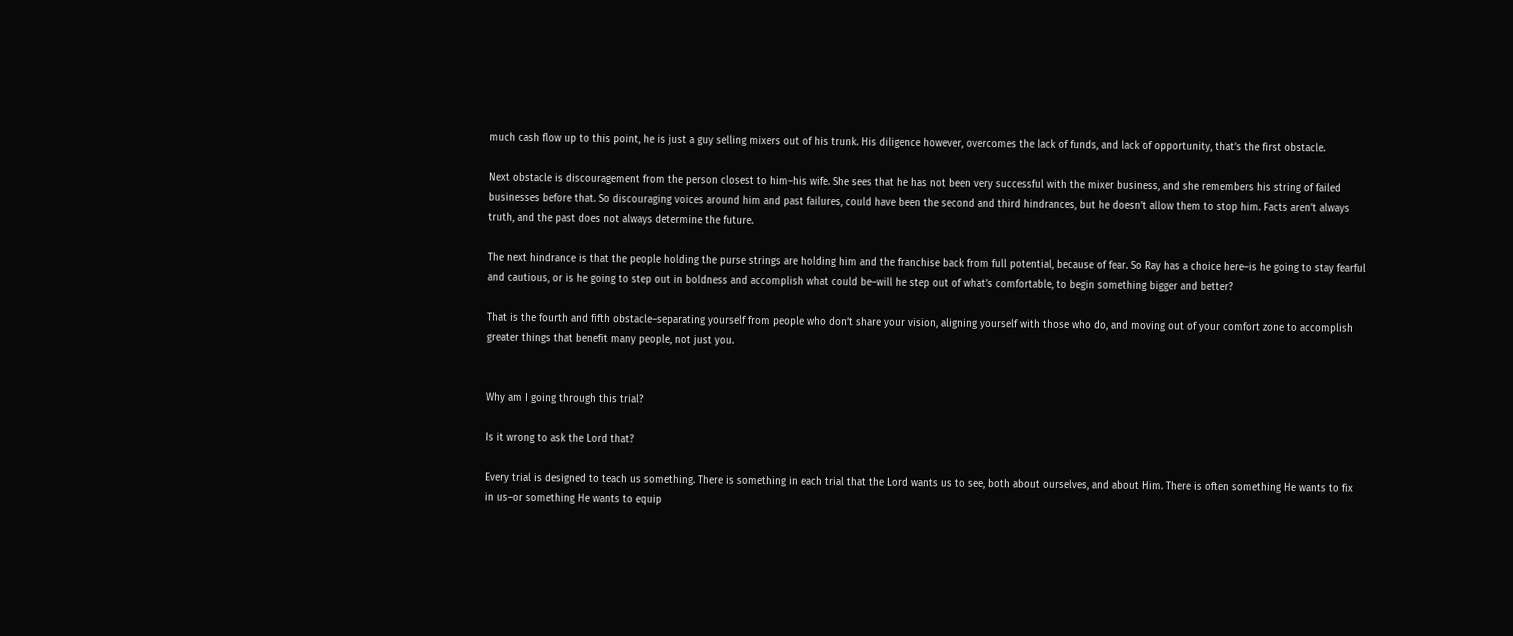much cash flow up to this point, he is just a guy selling mixers out of his trunk. His diligence however, overcomes the lack of funds, and lack of opportunity, that’s the first obstacle.

Next obstacle is discouragement from the person closest to him–his wife. She sees that he has not been very successful with the mixer business, and she remembers his string of failed businesses before that. So discouraging voices around him and past failures, could have been the second and third hindrances, but he doesn’t allow them to stop him. Facts aren’t always truth, and the past does not always determine the future.

The next hindrance is that the people holding the purse strings are holding him and the franchise back from full potential, because of fear. So Ray has a choice here–is he going to stay fearful and cautious, or is he going to step out in boldness and accomplish what could be–will he step out of what’s comfortable, to begin something bigger and better?

That is the fourth and fifth obstacle–separating yourself from people who don’t share your vision, aligning yourself with those who do, and moving out of your comfort zone to accomplish greater things that benefit many people, not just you.


Why am I going through this trial?

Is it wrong to ask the Lord that?

Every trial is designed to teach us something. There is something in each trial that the Lord wants us to see, both about ourselves, and about Him. There is often something He wants to fix in us–or something He wants to equip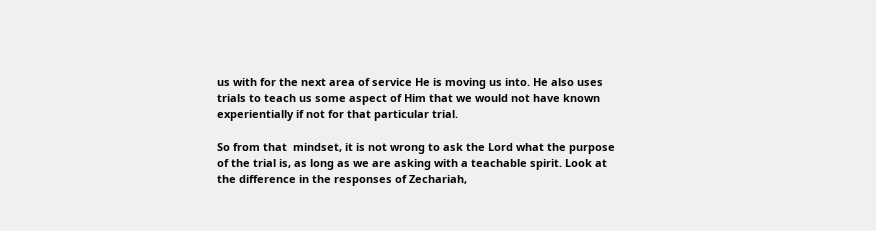us with for the next area of service He is moving us into. He also uses trials to teach us some aspect of Him that we would not have known experientially if not for that particular trial.

So from that  mindset, it is not wrong to ask the Lord what the purpose of the trial is, as long as we are asking with a teachable spirit. Look at the difference in the responses of Zechariah,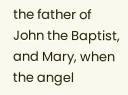the father of John the Baptist, and Mary, when the angel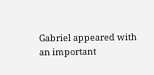Gabriel appeared with an important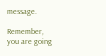message.

Remember, you are going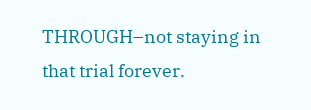THROUGH–not staying in that trial forever.